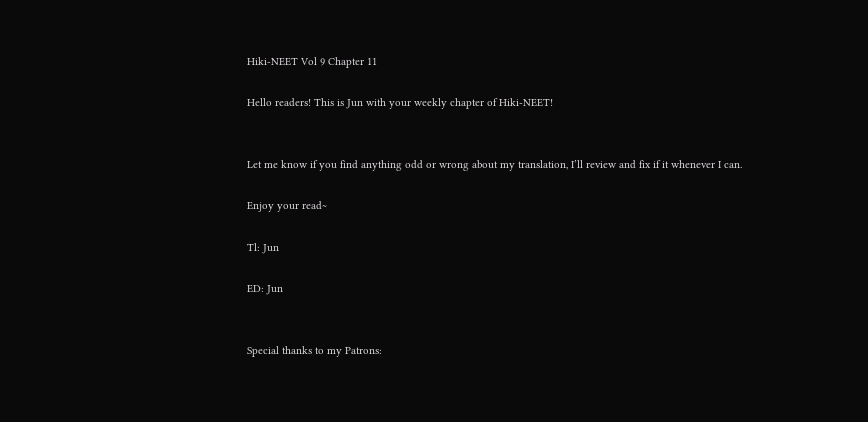Hiki-NEET Vol 9 Chapter 11

Hello readers! This is Jun with your weekly chapter of Hiki-NEET!


Let me know if you find anything odd or wrong about my translation, I’ll review and fix if it whenever I can.

Enjoy your read~

Tl: Jun

ED: Jun


Special thanks to my Patrons: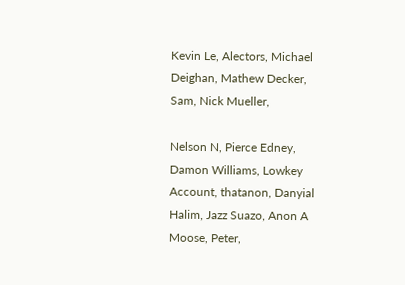Kevin Le, Alectors, Michael Deighan, Mathew Decker, Sam, Nick Mueller,

Nelson N, Pierce Edney, Damon Williams, Lowkey Account, thatanon, Danyial Halim, Jazz Suazo, Anon A Moose, Peter,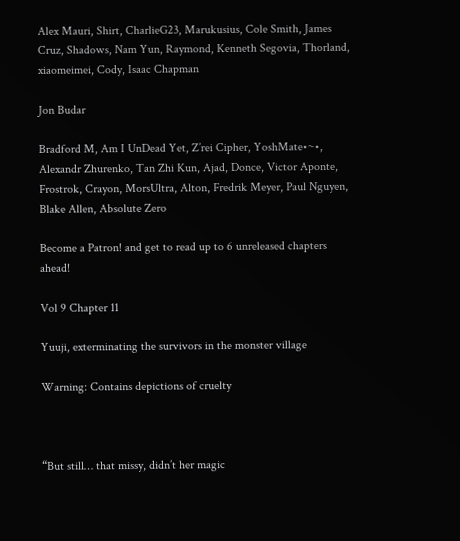Alex Mauri, Shirt, CharlieG23, Marukusius, Cole Smith, James Cruz, Shadows, Nam Yun, Raymond, Kenneth Segovia, Thorland, xiaomeimei, Cody, Isaac Chapman

Jon Budar

Bradford M, Am I UnDead Yet, Z’rei Cipher, YoshMate•~•, Alexandr Zhurenko, Tan Zhi Kun, Ajad, Donce, Victor Aponte, Frostrok, Crayon, MorsUltra, Alton, Fredrik Meyer, Paul Nguyen, Blake Allen, Absolute Zero

Become a Patron! and get to read up to 6 unreleased chapters ahead!

Vol 9 Chapter 11

Yuuji, exterminating the survivors in the monster village

Warning: Contains depictions of cruelty



“But still… that missy, didn’t her magic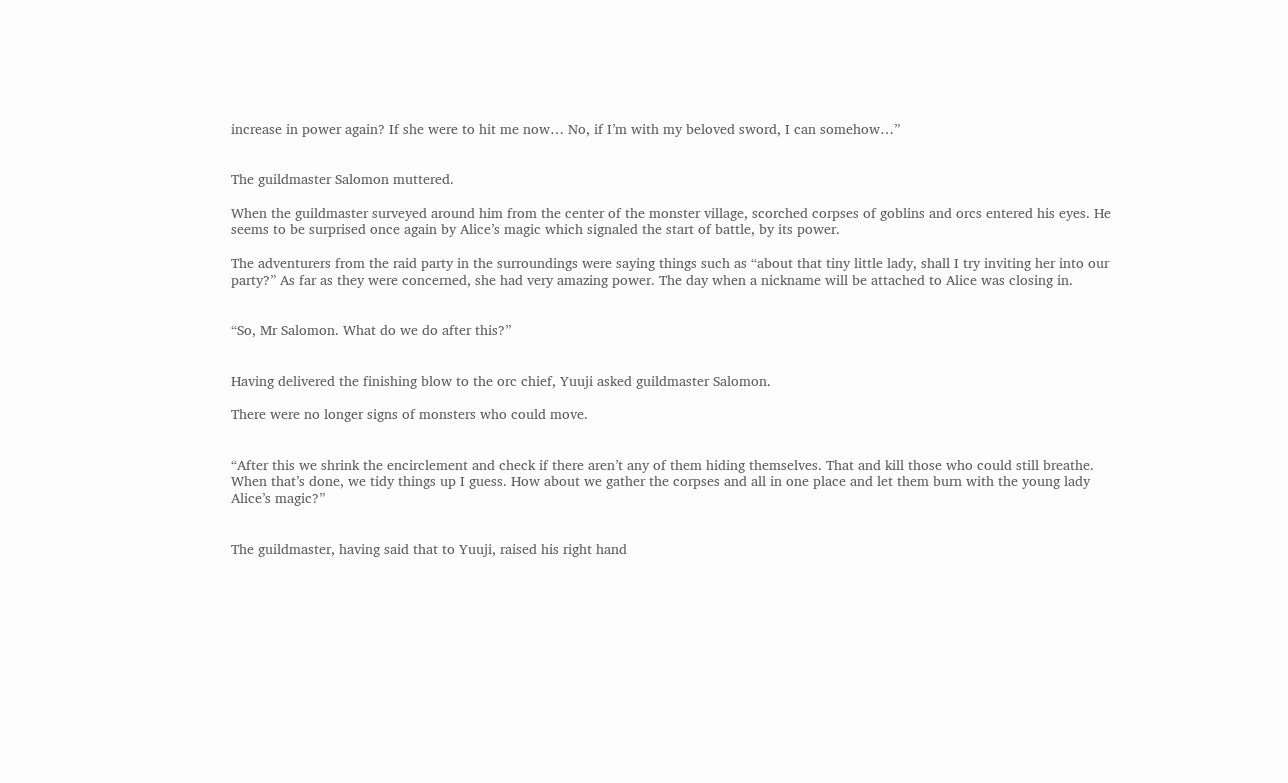increase in power again? If she were to hit me now… No, if I’m with my beloved sword, I can somehow…”


The guildmaster Salomon muttered.

When the guildmaster surveyed around him from the center of the monster village, scorched corpses of goblins and orcs entered his eyes. He seems to be surprised once again by Alice’s magic which signaled the start of battle, by its power.

The adventurers from the raid party in the surroundings were saying things such as “about that tiny little lady, shall I try inviting her into our party?” As far as they were concerned, she had very amazing power. The day when a nickname will be attached to Alice was closing in.


“So, Mr Salomon. What do we do after this?”


Having delivered the finishing blow to the orc chief, Yuuji asked guildmaster Salomon.

There were no longer signs of monsters who could move.


“After this we shrink the encirclement and check if there aren’t any of them hiding themselves. That and kill those who could still breathe. When that’s done, we tidy things up I guess. How about we gather the corpses and all in one place and let them burn with the young lady Alice’s magic?”


The guildmaster, having said that to Yuuji, raised his right hand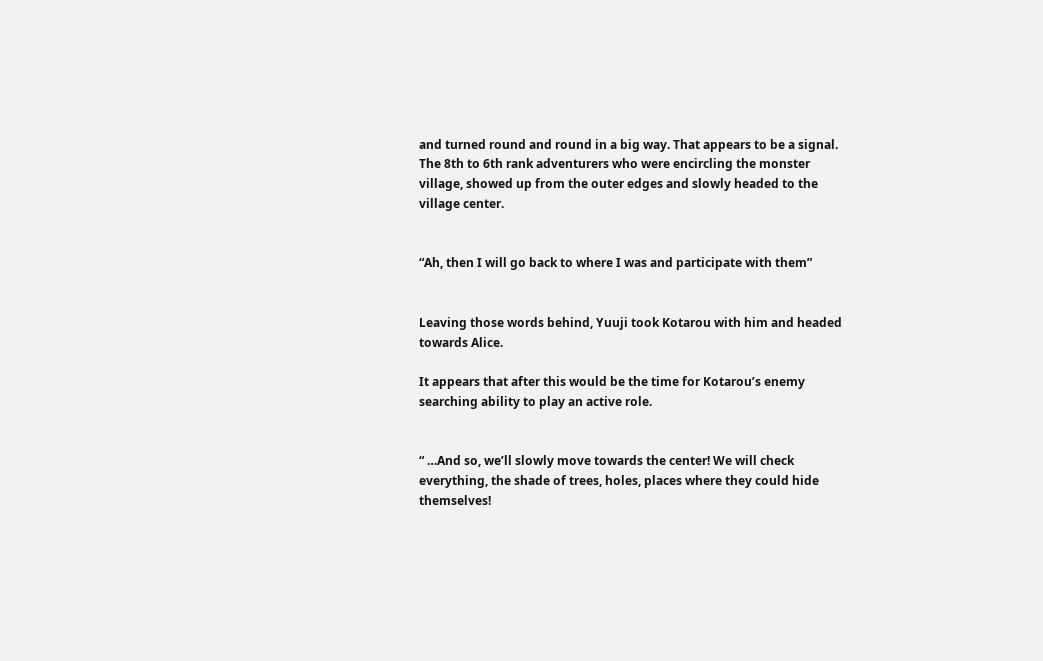and turned round and round in a big way. That appears to be a signal. The 8th to 6th rank adventurers who were encircling the monster village, showed up from the outer edges and slowly headed to the village center.


“Ah, then I will go back to where I was and participate with them”


Leaving those words behind, Yuuji took Kotarou with him and headed towards Alice.

It appears that after this would be the time for Kotarou’s enemy searching ability to play an active role.


“ …And so, we’ll slowly move towards the center! We will check everything, the shade of trees, holes, places where they could hide themselves!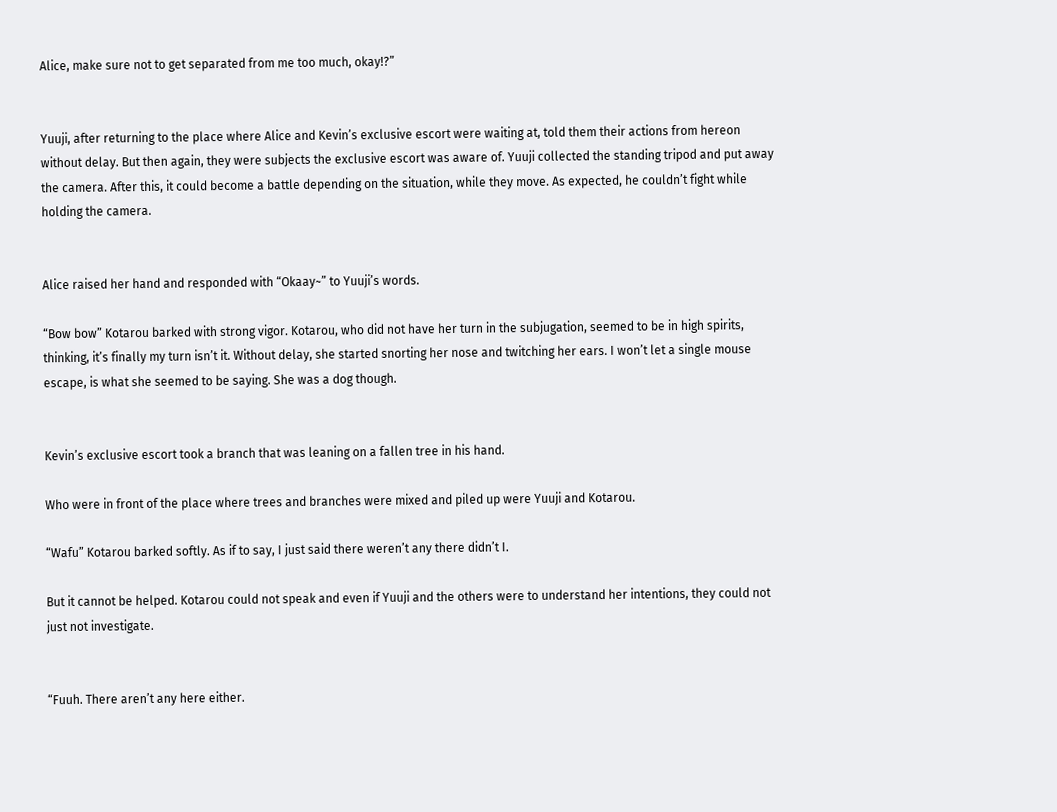Alice, make sure not to get separated from me too much, okay!?”


Yuuji, after returning to the place where Alice and Kevin’s exclusive escort were waiting at, told them their actions from hereon without delay. But then again, they were subjects the exclusive escort was aware of. Yuuji collected the standing tripod and put away the camera. After this, it could become a battle depending on the situation, while they move. As expected, he couldn’t fight while holding the camera.


Alice raised her hand and responded with “Okaay~” to Yuuji’s words.

“Bow bow” Kotarou barked with strong vigor. Kotarou, who did not have her turn in the subjugation, seemed to be in high spirits, thinking, it’s finally my turn isn’t it. Without delay, she started snorting her nose and twitching her ears. I won’t let a single mouse escape, is what she seemed to be saying. She was a dog though.


Kevin’s exclusive escort took a branch that was leaning on a fallen tree in his hand.

Who were in front of the place where trees and branches were mixed and piled up were Yuuji and Kotarou.

“Wafu” Kotarou barked softly. As if to say, I just said there weren’t any there didn’t I.

But it cannot be helped. Kotarou could not speak and even if Yuuji and the others were to understand her intentions, they could not just not investigate.


“Fuuh. There aren’t any here either.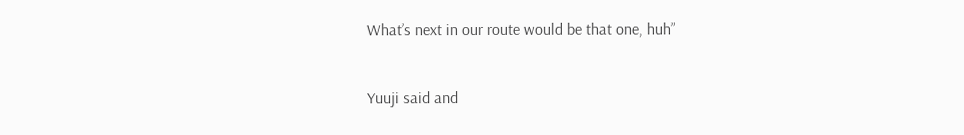What’s next in our route would be that one, huh”


Yuuji said and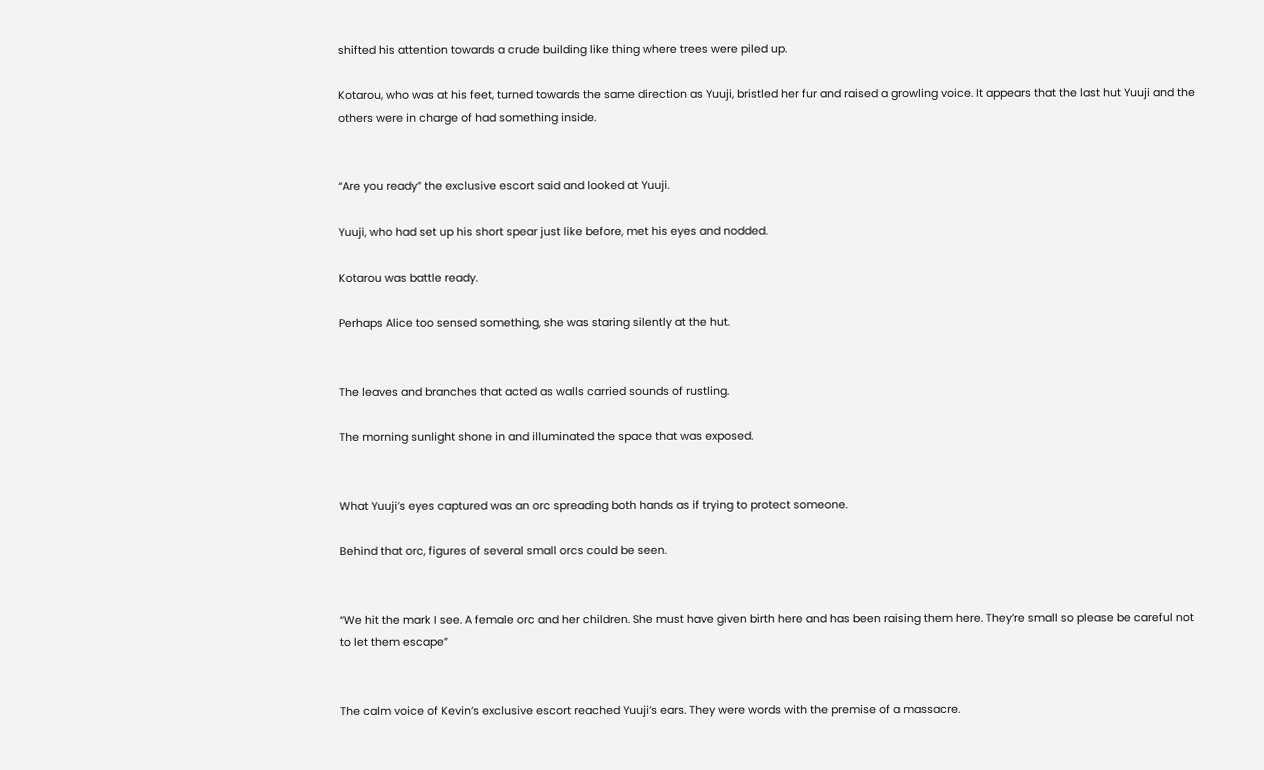shifted his attention towards a crude building like thing where trees were piled up.

Kotarou, who was at his feet, turned towards the same direction as Yuuji, bristled her fur and raised a growling voice. It appears that the last hut Yuuji and the others were in charge of had something inside.


“Are you ready” the exclusive escort said and looked at Yuuji.

Yuuji, who had set up his short spear just like before, met his eyes and nodded.

Kotarou was battle ready.

Perhaps Alice too sensed something, she was staring silently at the hut.


The leaves and branches that acted as walls carried sounds of rustling.

The morning sunlight shone in and illuminated the space that was exposed.


What Yuuji’s eyes captured was an orc spreading both hands as if trying to protect someone.

Behind that orc, figures of several small orcs could be seen.


“We hit the mark I see. A female orc and her children. She must have given birth here and has been raising them here. They’re small so please be careful not to let them escape”


The calm voice of Kevin’s exclusive escort reached Yuuji’s ears. They were words with the premise of a massacre.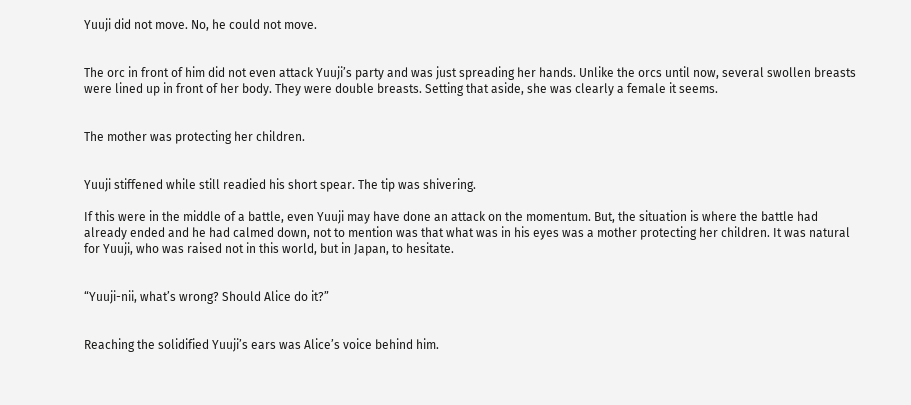Yuuji did not move. No, he could not move.


The orc in front of him did not even attack Yuuji’s party and was just spreading her hands. Unlike the orcs until now, several swollen breasts were lined up in front of her body. They were double breasts. Setting that aside, she was clearly a female it seems.


The mother was protecting her children.


Yuuji stiffened while still readied his short spear. The tip was shivering.

If this were in the middle of a battle, even Yuuji may have done an attack on the momentum. But, the situation is where the battle had already ended and he had calmed down, not to mention was that what was in his eyes was a mother protecting her children. It was natural for Yuuji, who was raised not in this world, but in Japan, to hesitate.


“Yuuji-nii, what’s wrong? Should Alice do it?”


Reaching the solidified Yuuji’s ears was Alice’s voice behind him.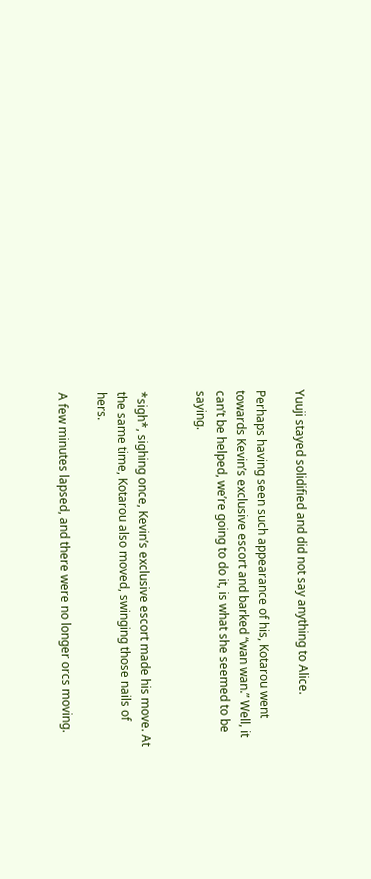Yuuji stayed solidified and did not say anything to Alice.

Perhaps having seen such appearance of his, Kotarou went towards Kevin’s exclusive escort and barked “wan wan.” Well, it can’t be helped, we’re going to do it, is what she seemed to be saying.


*sigh*, sighing once, Kevin’s exclusive escort made his move. At the same time, Kotarou also moved, swinging those nails of hers.

A few minutes lapsed, and there were no longer orcs moving.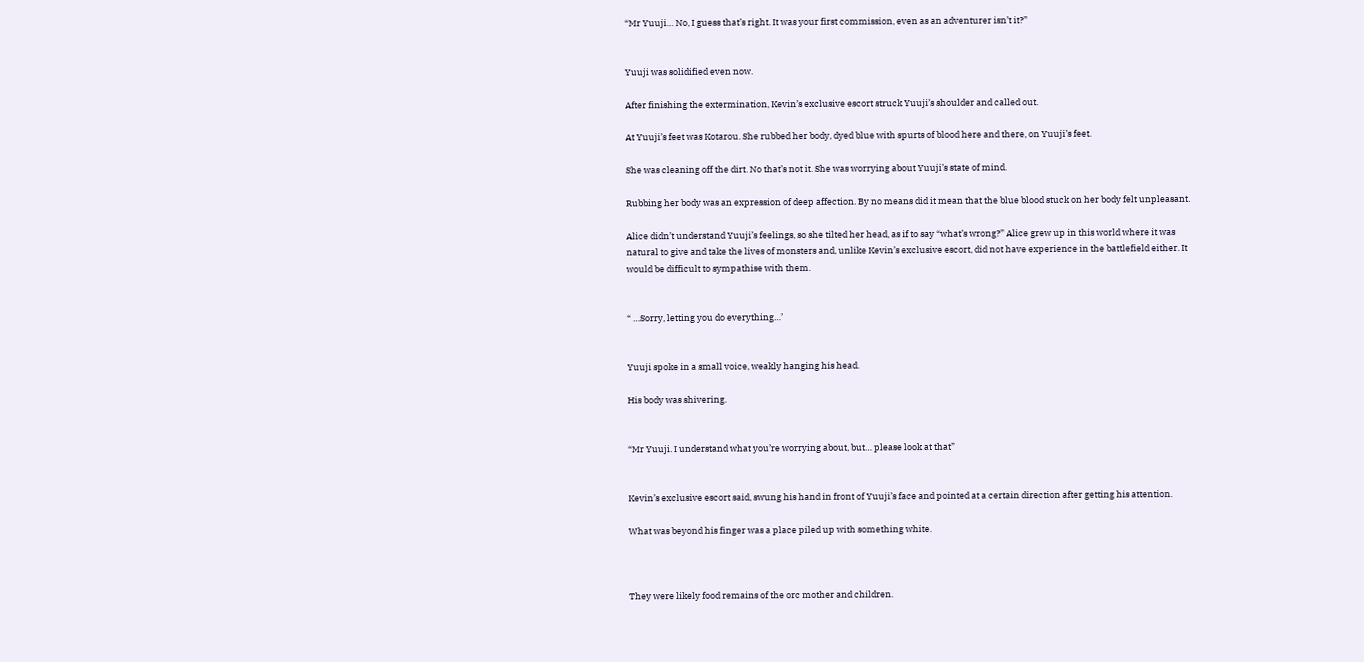“Mr Yuuji… No, I guess that’s right. It was your first commission, even as an adventurer isn’t it?”


Yuuji was solidified even now.

After finishing the extermination, Kevin’s exclusive escort struck Yuuji’s shoulder and called out.

At Yuuji’s feet was Kotarou. She rubbed her body, dyed blue with spurts of blood here and there, on Yuuji’s feet.

She was cleaning off the dirt. No that’s not it. She was worrying about Yuuji’s state of mind.

Rubbing her body was an expression of deep affection. By no means did it mean that the blue blood stuck on her body felt unpleasant.

Alice didn’t understand Yuuji’s feelings, so she tilted her head, as if to say “what’s wrong?” Alice grew up in this world where it was natural to give and take the lives of monsters and, unlike Kevin’s exclusive escort, did not have experience in the battlefield either. It would be difficult to sympathise with them.


“ …Sorry, letting you do everything…’


Yuuji spoke in a small voice, weakly hanging his head.

His body was shivering.


“Mr Yuuji. I understand what you’re worrying about, but… please look at that”


Kevin’s exclusive escort said, swung his hand in front of Yuuji’s face and pointed at a certain direction after getting his attention.

What was beyond his finger was a place piled up with something white.



They were likely food remains of the orc mother and children.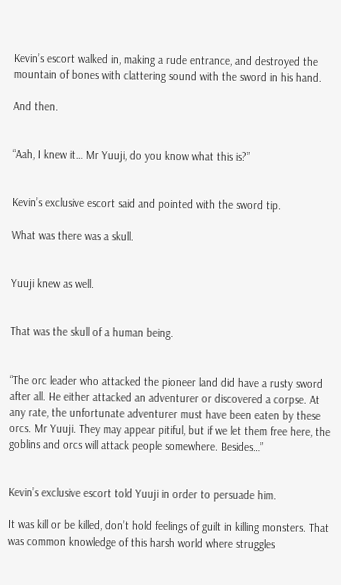Kevin’s escort walked in, making a rude entrance, and destroyed the mountain of bones with clattering sound with the sword in his hand.

And then.


“Aah, I knew it… Mr Yuuji, do you know what this is?”


Kevin’s exclusive escort said and pointed with the sword tip.

What was there was a skull.


Yuuji knew as well.


That was the skull of a human being.


“The orc leader who attacked the pioneer land did have a rusty sword after all. He either attacked an adventurer or discovered a corpse. At any rate, the unfortunate adventurer must have been eaten by these orcs. Mr Yuuji. They may appear pitiful, but if we let them free here, the goblins and orcs will attack people somewhere. Besides…”


Kevin’s exclusive escort told Yuuji in order to persuade him.

It was kill or be killed, don’t hold feelings of guilt in killing monsters. That was common knowledge of this harsh world where struggles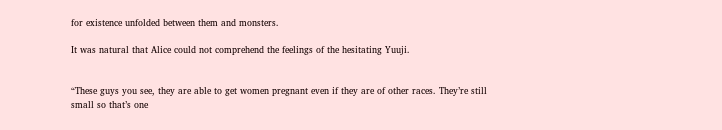for existence unfolded between them and monsters.

It was natural that Alice could not comprehend the feelings of the hesitating Yuuji.


“These guys you see, they are able to get women pregnant even if they are of other races. They’re still small so that’s one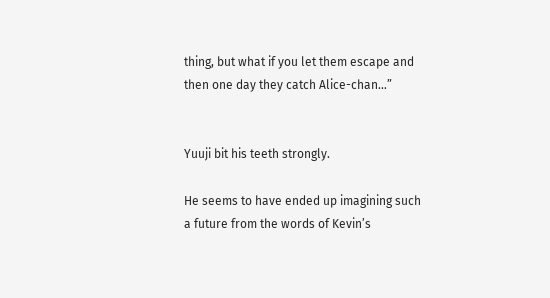thing, but what if you let them escape and then one day they catch Alice-chan…”


Yuuji bit his teeth strongly.

He seems to have ended up imagining such a future from the words of Kevin’s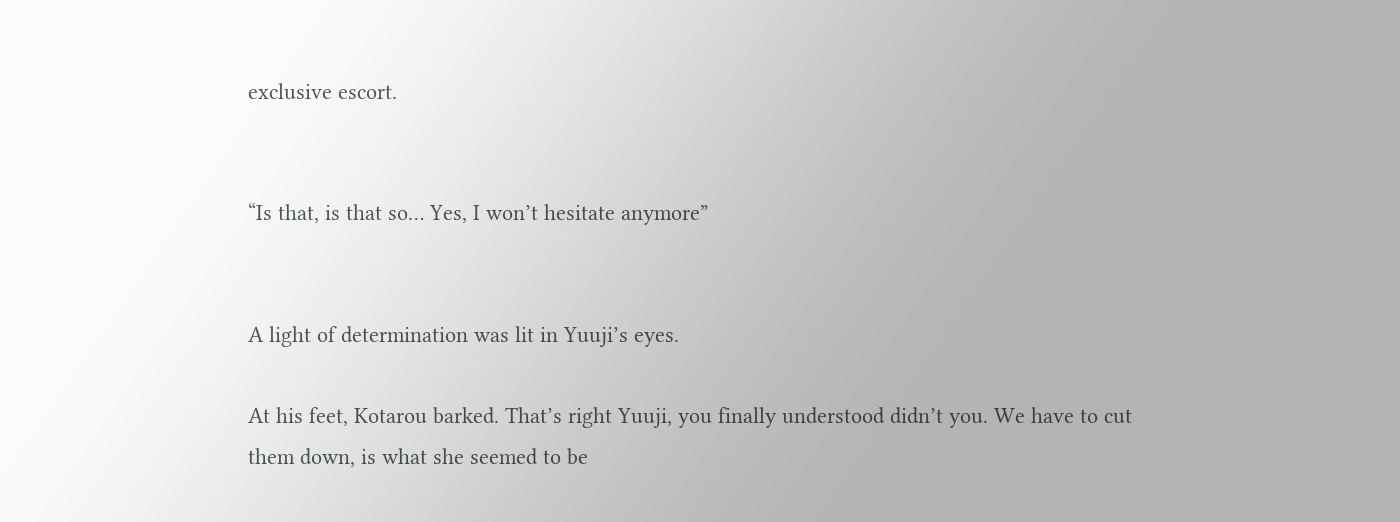exclusive escort.


“Is that, is that so… Yes, I won’t hesitate anymore”


A light of determination was lit in Yuuji’s eyes.

At his feet, Kotarou barked. That’s right Yuuji, you finally understood didn’t you. We have to cut them down, is what she seemed to be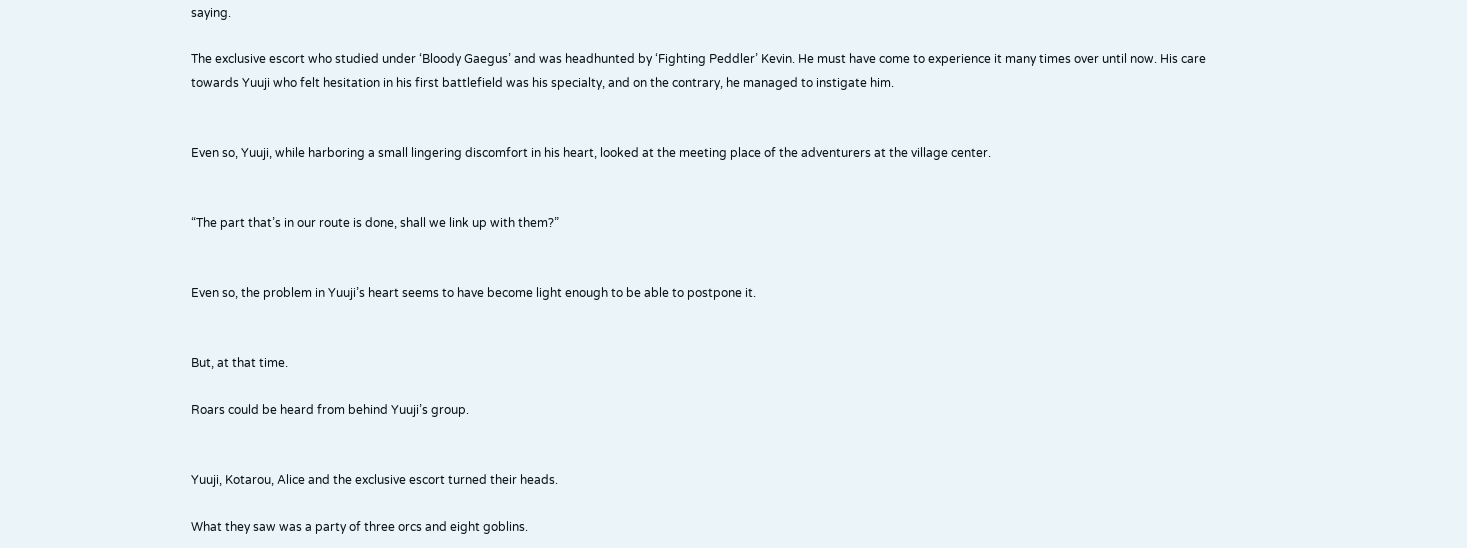saying.

The exclusive escort who studied under ‘Bloody Gaegus’ and was headhunted by ‘Fighting Peddler’ Kevin. He must have come to experience it many times over until now. His care towards Yuuji who felt hesitation in his first battlefield was his specialty, and on the contrary, he managed to instigate him.


Even so, Yuuji, while harboring a small lingering discomfort in his heart, looked at the meeting place of the adventurers at the village center.


“The part that’s in our route is done, shall we link up with them?”


Even so, the problem in Yuuji’s heart seems to have become light enough to be able to postpone it.


But, at that time.

Roars could be heard from behind Yuuji’s group.


Yuuji, Kotarou, Alice and the exclusive escort turned their heads.

What they saw was a party of three orcs and eight goblins.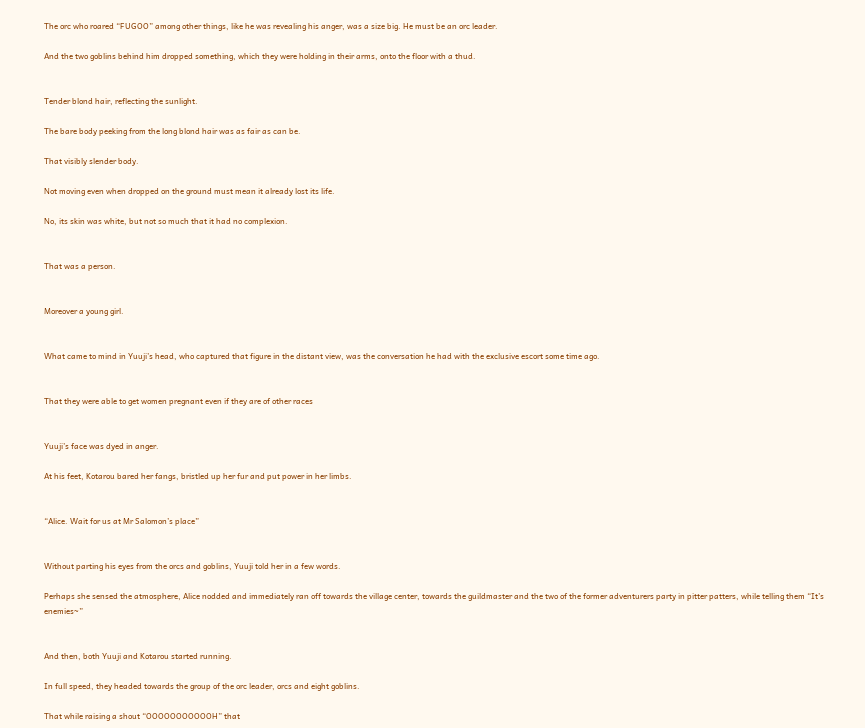The orc who roared “FUGOO” among other things, like he was revealing his anger, was a size big. He must be an orc leader.

And the two goblins behind him dropped something, which they were holding in their arms, onto the floor with a thud.


Tender blond hair, reflecting the sunlight.

The bare body peeking from the long blond hair was as fair as can be.

That visibly slender body.

Not moving even when dropped on the ground must mean it already lost its life.

No, its skin was white, but not so much that it had no complexion.


That was a person.


Moreover a young girl.


What came to mind in Yuuji’s head, who captured that figure in the distant view, was the conversation he had with the exclusive escort some time ago.


That they were able to get women pregnant even if they are of other races


Yuuji’s face was dyed in anger.

At his feet, Kotarou bared her fangs, bristled up her fur and put power in her limbs.


“Alice. Wait for us at Mr Salomon’s place”


Without parting his eyes from the orcs and goblins, Yuuji told her in a few words.

Perhaps she sensed the atmosphere, Alice nodded and immediately ran off towards the village center, towards the guildmaster and the two of the former adventurers party in pitter patters, while telling them “It’s enemies~”


And then, both Yuuji and Kotarou started running.

In full speed, they headed towards the group of the orc leader, orcs and eight goblins.

That while raising a shout “OOOOOOOOOOOH” that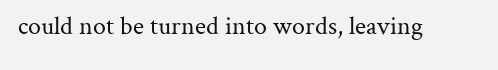could not be turned into words, leaving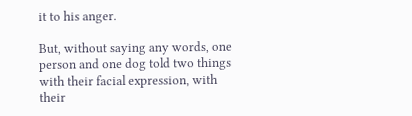it to his anger.

But, without saying any words, one person and one dog told two things with their facial expression, with their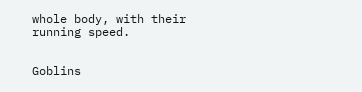whole body, with their running speed.


Goblins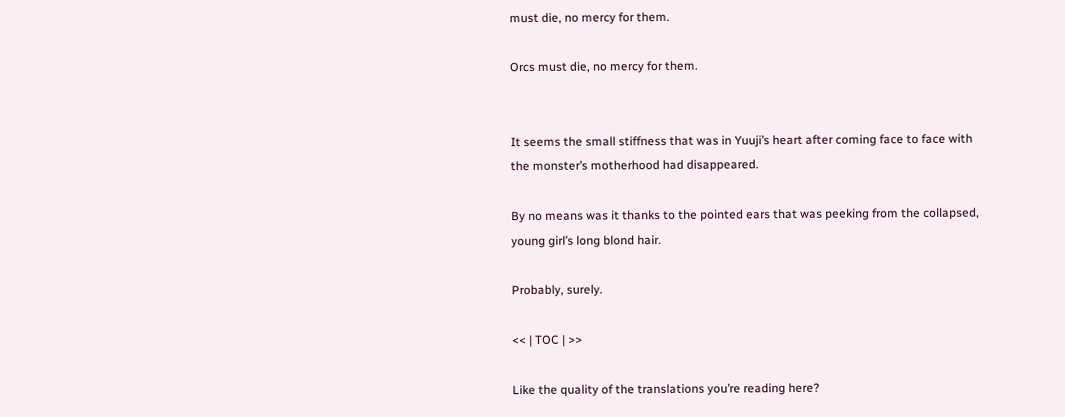must die, no mercy for them.

Orcs must die, no mercy for them.


It seems the small stiffness that was in Yuuji’s heart after coming face to face with the monster’s motherhood had disappeared.

By no means was it thanks to the pointed ears that was peeking from the collapsed, young girl’s long blond hair.

Probably, surely.

<< | TOC | >>

Like the quality of the translations you’re reading here?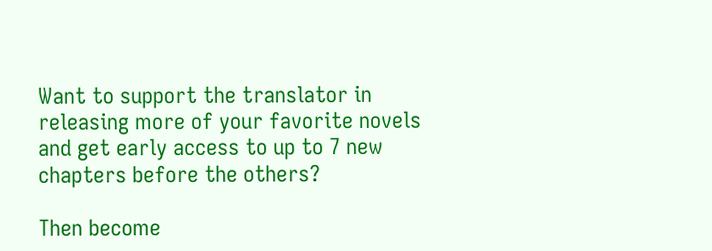Want to support the translator in releasing more of your favorite novels and get early access to up to 7 new chapters before the others?

Then become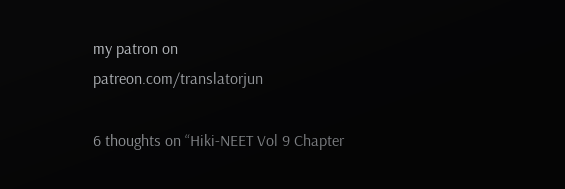my patron on patreon.com/translatorjun

6 thoughts on “Hiki-NEET Vol 9 Chapter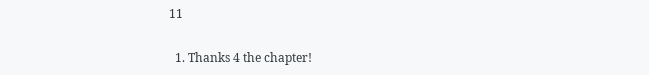11

  1. Thanks 4 the chapter!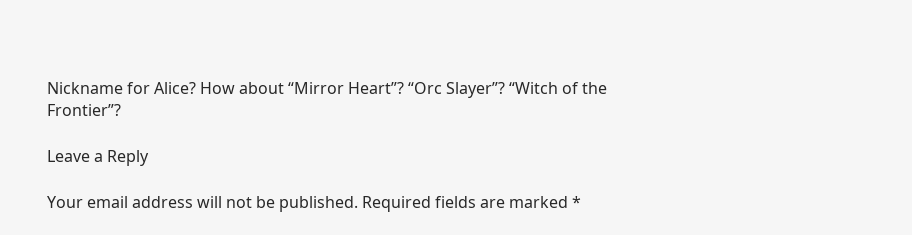Nickname for Alice? How about “Mirror Heart”? “Orc Slayer”? “Witch of the Frontier”?

Leave a Reply

Your email address will not be published. Required fields are marked *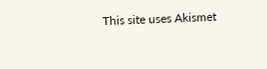This site uses Akismet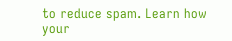to reduce spam. Learn how your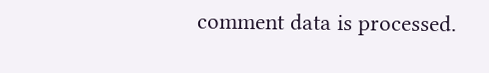comment data is processed.